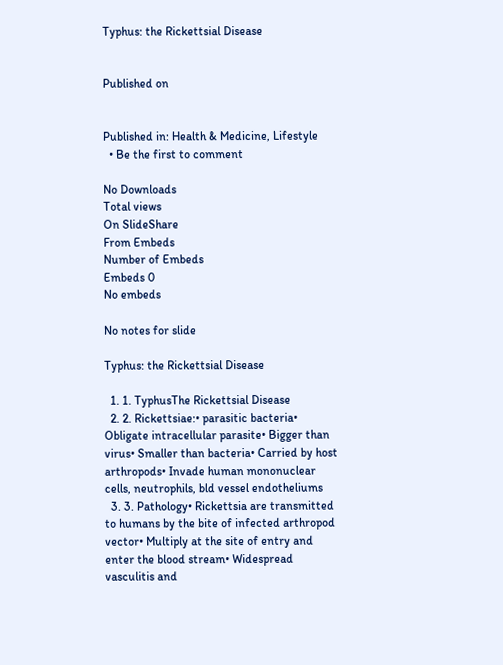Typhus: the Rickettsial Disease


Published on


Published in: Health & Medicine, Lifestyle
  • Be the first to comment

No Downloads
Total views
On SlideShare
From Embeds
Number of Embeds
Embeds 0
No embeds

No notes for slide

Typhus: the Rickettsial Disease

  1. 1. TyphusThe Rickettsial Disease
  2. 2. Rickettsiae:• parasitic bacteria• Obligate intracellular parasite• Bigger than virus• Smaller than bacteria• Carried by host arthropods• Invade human mononuclear cells, neutrophils, bld vessel endotheliums
  3. 3. Pathology• Rickettsia are transmitted to humans by the bite of infected arthropod vector• Multiply at the site of entry and enter the blood stream• Widespread vasculitis and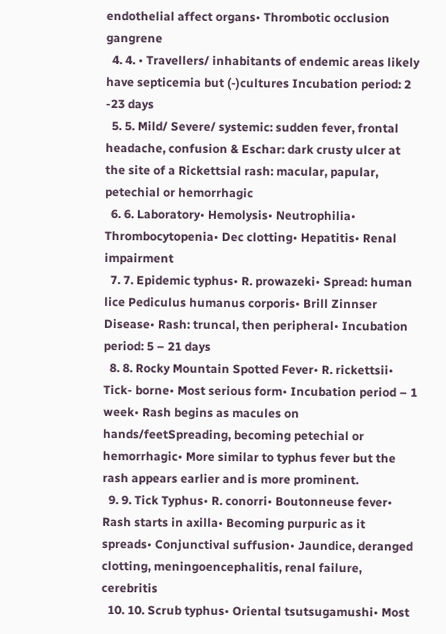endothelial affect organs• Thrombotic occlusion gangrene
  4. 4. • Travellers/ inhabitants of endemic areas likely have septicemia but (-)cultures Incubation period: 2 -23 days
  5. 5. Mild/ Severe/ systemic: sudden fever, frontal headache, confusion & Eschar: dark crusty ulcer at the site of a Rickettsial rash: macular, papular, petechial or hemorrhagic
  6. 6. Laboratory• Hemolysis• Neutrophilia• Thrombocytopenia• Dec clotting• Hepatitis• Renal impairment
  7. 7. Epidemic typhus• R. prowazeki• Spread: human lice Pediculus humanus corporis• Brill Zinnser Disease• Rash: truncal, then peripheral• Incubation period: 5 – 21 days
  8. 8. Rocky Mountain Spotted Fever• R. rickettsii• Tick- borne• Most serious form• Incubation period – 1 week• Rash begins as macules on hands/feetSpreading, becoming petechial or hemorrhagic• More similar to typhus fever but the rash appears earlier and is more prominent.
  9. 9. Tick Typhus• R. conorri• Boutonneuse fever• Rash starts in axilla• Becoming purpuric as it spreads• Conjunctival suffusion• Jaundice, deranged clotting, meningoencephalitis, renal failure, cerebritis
  10. 10. Scrub typhus• Oriental tsutsugamushi• Most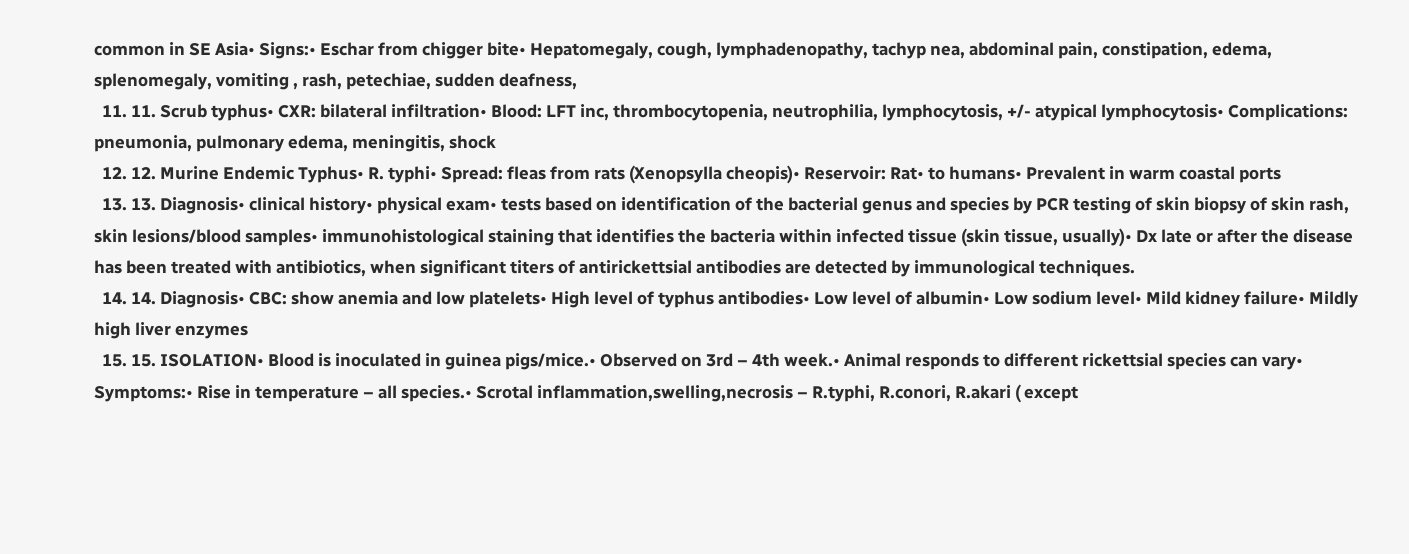common in SE Asia• Signs:• Eschar from chigger bite• Hepatomegaly, cough, lymphadenopathy, tachyp nea, abdominal pain, constipation, edema, splenomegaly, vomiting , rash, petechiae, sudden deafness,
  11. 11. Scrub typhus• CXR: bilateral infiltration• Blood: LFT inc, thrombocytopenia, neutrophilia, lymphocytosis, +/- atypical lymphocytosis• Complications: pneumonia, pulmonary edema, meningitis, shock
  12. 12. Murine Endemic Typhus• R. typhi• Spread: fleas from rats (Xenopsylla cheopis)• Reservoir: Rat• to humans• Prevalent in warm coastal ports
  13. 13. Diagnosis• clinical history• physical exam• tests based on identification of the bacterial genus and species by PCR testing of skin biopsy of skin rash, skin lesions/blood samples• immunohistological staining that identifies the bacteria within infected tissue (skin tissue, usually)• Dx late or after the disease has been treated with antibiotics, when significant titers of antirickettsial antibodies are detected by immunological techniques.
  14. 14. Diagnosis• CBC: show anemia and low platelets• High level of typhus antibodies• Low level of albumin• Low sodium level• Mild kidney failure• Mildly high liver enzymes
  15. 15. ISOLATION• Blood is inoculated in guinea pigs/mice.• Observed on 3rd – 4th week.• Animal responds to different rickettsial species can vary• Symptoms:• Rise in temperature – all species.• Scrotal inflammation,swelling,necrosis – R.typhi, R.conori, R.akari ( except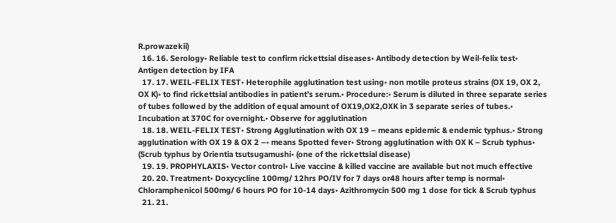R.prowazekii)
  16. 16. Serology• Reliable test to confirm rickettsial diseases• Antibody detection by Weil-felix test• Antigen detection by IFA
  17. 17. WEIL-FELIX TEST• Heterophile agglutination test using• non motile proteus strains (OX 19, OX 2, OX K)• to find rickettsial antibodies in patient’s serum.• Procedure:• Serum is diluted in three separate series of tubes followed by the addition of equal amount of OX19,OX2,OXK in 3 separate series of tubes.• Incubation at 370C for overnight.• Observe for agglutination
  18. 18. WEIL-FELIX TEST• Strong Agglutination with OX 19 – means epidemic & endemic typhus.• Strong agglutination with OX 19 & OX 2 –• means Spotted fever• Strong agglutination with OX K – Scrub typhus• (Scrub typhus by Orientia tsutsugamushi• (one of the rickettsial disease)
  19. 19. PROPHYLAXIS• Vector control• Live vaccine & killed vaccine are available but not much effective
  20. 20. Treatment• Doxycycline 100mg/ 12hrs PO/IV for 7 days or48 hours after temp is normal• Chloramphenicol 500mg/ 6 hours PO for 10-14 days• Azithromycin 500 mg 1 dose for tick & Scrub typhus
  21. 21.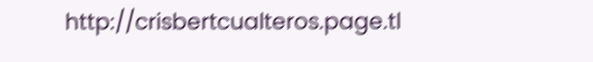http://crisbertcualteros.page.tl